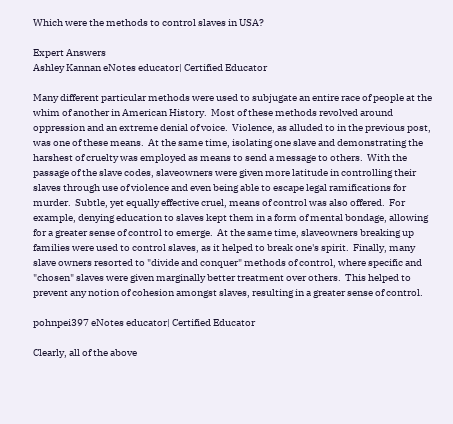Which were the methods to control slaves in USA?

Expert Answers
Ashley Kannan eNotes educator| Certified Educator

Many different particular methods were used to subjugate an entire race of people at the whim of another in American History.  Most of these methods revolved around oppression and an extreme denial of voice.  Violence, as alluded to in the previous post, was one of these means.  At the same time, isolating one slave and demonstrating the harshest of cruelty was employed as means to send a message to others.  With the passage of the slave codes, slaveowners were given more latitude in controlling their slaves through use of violence and even being able to escape legal ramifications for murder.  Subtle, yet equally effective cruel, means of control was also offered.  For example, denying education to slaves kept them in a form of mental bondage, allowing for a greater sense of control to emerge.  At the same time, slaveowners breaking up families were used to control slaves, as it helped to break one's spirit.  Finally, many slave owners resorted to "divide and conquer" methods of control, where specific and "chosen" slaves were given marginally better treatment over others.  This helped to prevent any notion of cohesion amongst slaves, resulting in a greater sense of control.

pohnpei397 eNotes educator| Certified Educator

Clearly, all of the above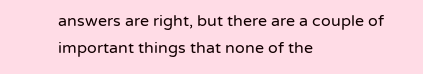answers are right, but there are a couple of important things that none of the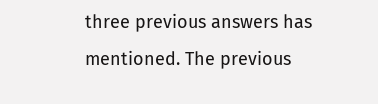three previous answers has mentioned. The previous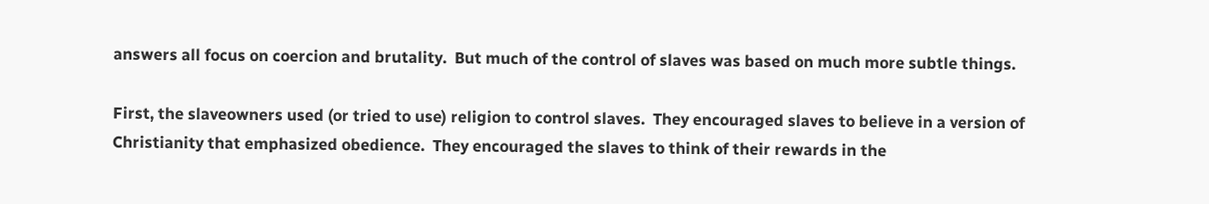answers all focus on coercion and brutality.  But much of the control of slaves was based on much more subtle things.

First, the slaveowners used (or tried to use) religion to control slaves.  They encouraged slaves to believe in a version of Christianity that emphasized obedience.  They encouraged the slaves to think of their rewards in the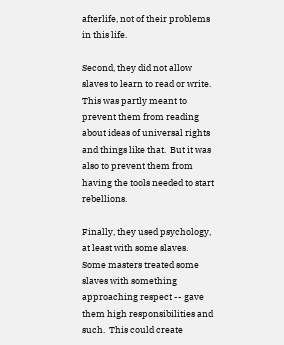afterlife, not of their problems in this life.

Second, they did not allow slaves to learn to read or write.  This was partly meant to prevent them from reading about ideas of universal rights and things like that.  But it was also to prevent them from having the tools needed to start rebellions.

Finally, they used psychology, at least with some slaves.  Some masters treated some slaves with something approaching respect -- gave them high responsibilities and such.  This could create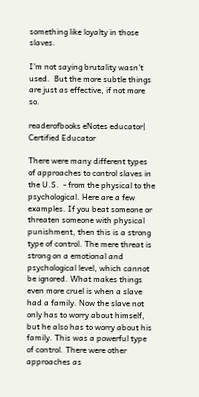something like loyalty in those slaves.

I'm not saying brutality wasn't used.  But the more subtle things are just as effective, if not more so.

readerofbooks eNotes educator| Certified Educator

There were many different types of approaches to control slaves in the U.S.  - from the physical to the psychological. Here are a few examples. If you beat someone or threaten someone with physical punishment, then this is a strong type of control. The mere threat is strong on a emotional and psychological level, which cannot be ignored. What makes things even more cruel is when a slave had a family. Now the slave not only has to worry about himself, but he also has to worry about his family. This was a powerful type of control. There were other approaches as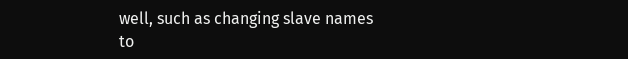well, such as changing slave names to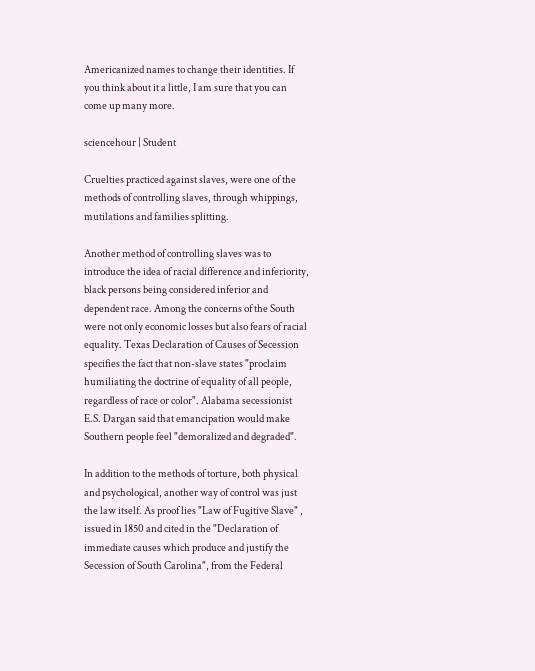Americanized names to change their identities. If you think about it a little, I am sure that you can come up many more.

sciencehour | Student

Cruelties practiced against slaves, were one of the methods of controlling slaves, through whippings, mutilations and families splitting.

Another method of controlling slaves was to introduce the idea of racial difference and inferiority, black persons being considered inferior and dependent race. Among the concerns of the South were not only economic losses but also fears of racial equality. Texas Declaration of Causes of Secession specifies the fact that non-slave states "proclaim humiliating the doctrine of equality of all people, regardless of race or color". Alabama secessionist E.S. Dargan said that emancipation would make Southern people feel "demoralized and degraded".

In addition to the methods of torture, both physical and psychological, another way of control was just the law itself. As proof lies "Law of Fugitive Slave" , issued in 1850 and cited in the "Declaration of immediate causes which produce and justify the Secession of South Carolina", from the Federal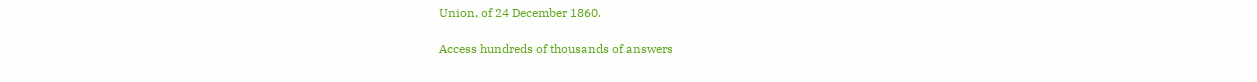Union, of 24 December 1860.

Access hundreds of thousands of answers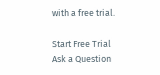with a free trial.

Start Free Trial
Ask a Question